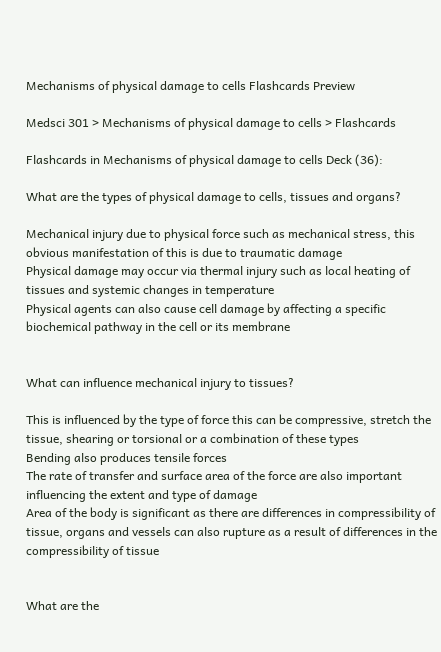Mechanisms of physical damage to cells Flashcards Preview

Medsci 301 > Mechanisms of physical damage to cells > Flashcards

Flashcards in Mechanisms of physical damage to cells Deck (36):

What are the types of physical damage to cells, tissues and organs?

Mechanical injury due to physical force such as mechanical stress, this obvious manifestation of this is due to traumatic damage
Physical damage may occur via thermal injury such as local heating of tissues and systemic changes in temperature
Physical agents can also cause cell damage by affecting a specific biochemical pathway in the cell or its membrane


What can influence mechanical injury to tissues?

This is influenced by the type of force this can be compressive, stretch the tissue, shearing or torsional or a combination of these types
Bending also produces tensile forces
The rate of transfer and surface area of the force are also important influencing the extent and type of damage
Area of the body is significant as there are differences in compressibility of tissue, organs and vessels can also rupture as a result of differences in the compressibility of tissue


What are the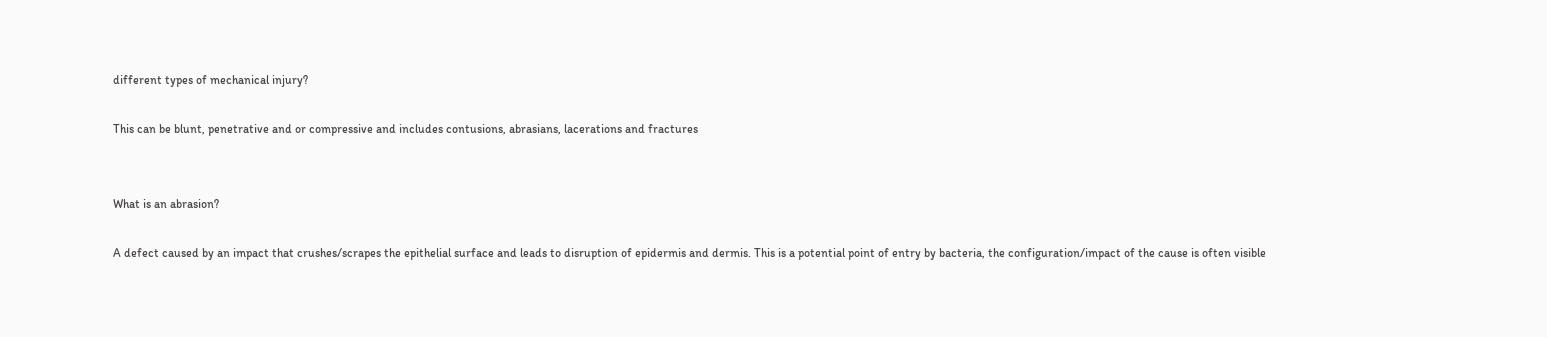different types of mechanical injury?

This can be blunt, penetrative and or compressive and includes contusions, abrasians, lacerations and fractures


What is an abrasion?

A defect caused by an impact that crushes/scrapes the epithelial surface and leads to disruption of epidermis and dermis. This is a potential point of entry by bacteria, the configuration/impact of the cause is often visible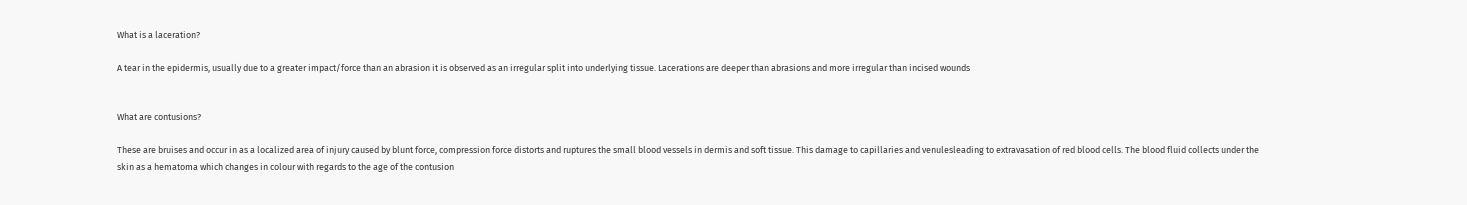What is a laceration?

A tear in the epidermis, usually due to a greater impact/force than an abrasion it is observed as an irregular split into underlying tissue. Lacerations are deeper than abrasions and more irregular than incised wounds


What are contusions?

These are bruises and occur in as a localized area of injury caused by blunt force, compression force distorts and ruptures the small blood vessels in dermis and soft tissue. This damage to capillaries and venulesleading to extravasation of red blood cells. The blood fluid collects under the skin as a hematoma which changes in colour with regards to the age of the contusion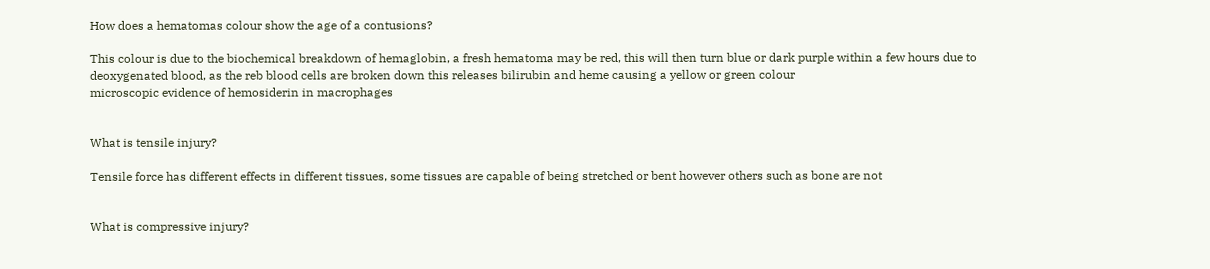How does a hematomas colour show the age of a contusions?

This colour is due to the biochemical breakdown of hemaglobin, a fresh hematoma may be red, this will then turn blue or dark purple within a few hours due to deoxygenated blood, as the reb blood cells are broken down this releases bilirubin and heme causing a yellow or green colour
microscopic evidence of hemosiderin in macrophages


What is tensile injury?

Tensile force has different effects in different tissues, some tissues are capable of being stretched or bent however others such as bone are not


What is compressive injury?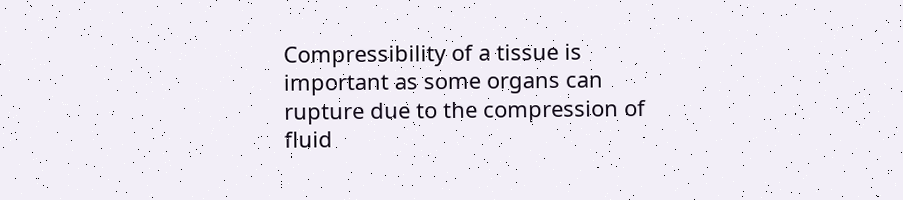Compressibility of a tissue is important as some organs can rupture due to the compression of fluid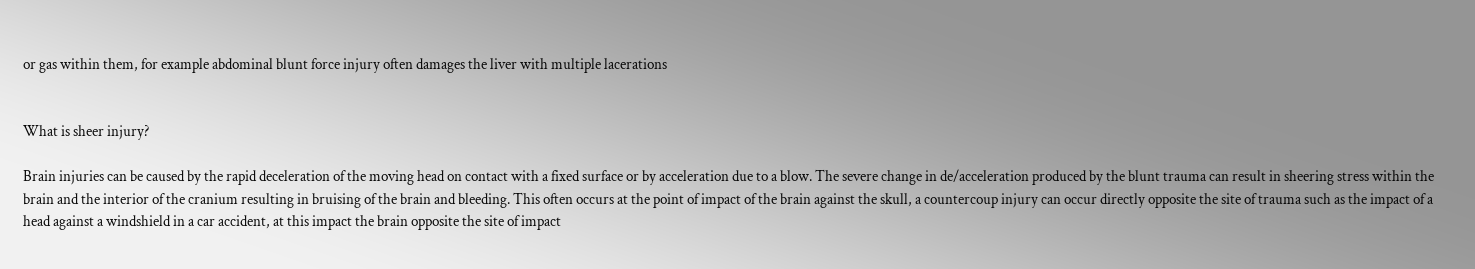or gas within them, for example abdominal blunt force injury often damages the liver with multiple lacerations


What is sheer injury?

Brain injuries can be caused by the rapid deceleration of the moving head on contact with a fixed surface or by acceleration due to a blow. The severe change in de/acceleration produced by the blunt trauma can result in sheering stress within the brain and the interior of the cranium resulting in bruising of the brain and bleeding. This often occurs at the point of impact of the brain against the skull, a countercoup injury can occur directly opposite the site of trauma such as the impact of a head against a windshield in a car accident, at this impact the brain opposite the site of impact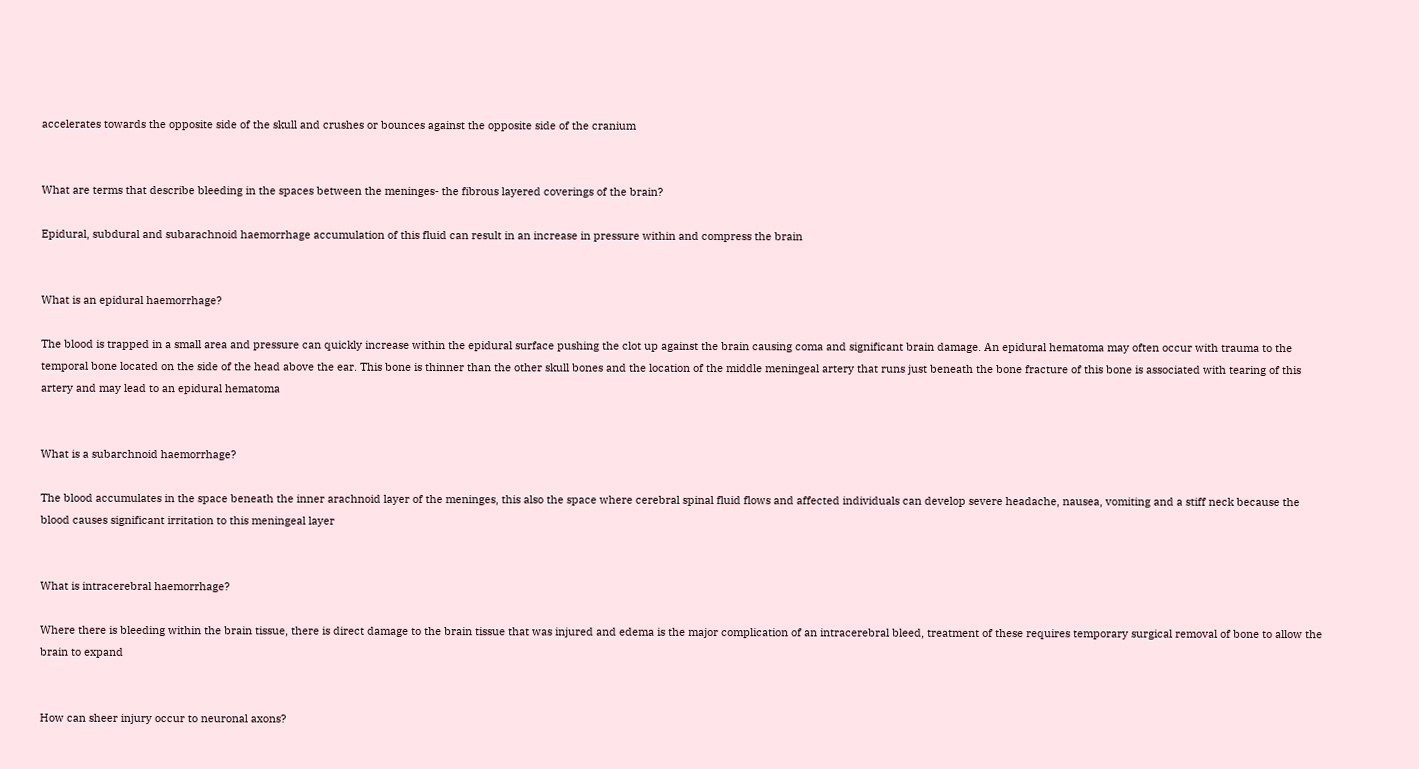accelerates towards the opposite side of the skull and crushes or bounces against the opposite side of the cranium


What are terms that describe bleeding in the spaces between the meninges- the fibrous layered coverings of the brain?

Epidural, subdural and subarachnoid haemorrhage accumulation of this fluid can result in an increase in pressure within and compress the brain


What is an epidural haemorrhage?

The blood is trapped in a small area and pressure can quickly increase within the epidural surface pushing the clot up against the brain causing coma and significant brain damage. An epidural hematoma may often occur with trauma to the temporal bone located on the side of the head above the ear. This bone is thinner than the other skull bones and the location of the middle meningeal artery that runs just beneath the bone fracture of this bone is associated with tearing of this artery and may lead to an epidural hematoma


What is a subarchnoid haemorrhage?

The blood accumulates in the space beneath the inner arachnoid layer of the meninges, this also the space where cerebral spinal fluid flows and affected individuals can develop severe headache, nausea, vomiting and a stiff neck because the blood causes significant irritation to this meningeal layer


What is intracerebral haemorrhage?

Where there is bleeding within the brain tissue, there is direct damage to the brain tissue that was injured and edema is the major complication of an intracerebral bleed, treatment of these requires temporary surgical removal of bone to allow the brain to expand


How can sheer injury occur to neuronal axons?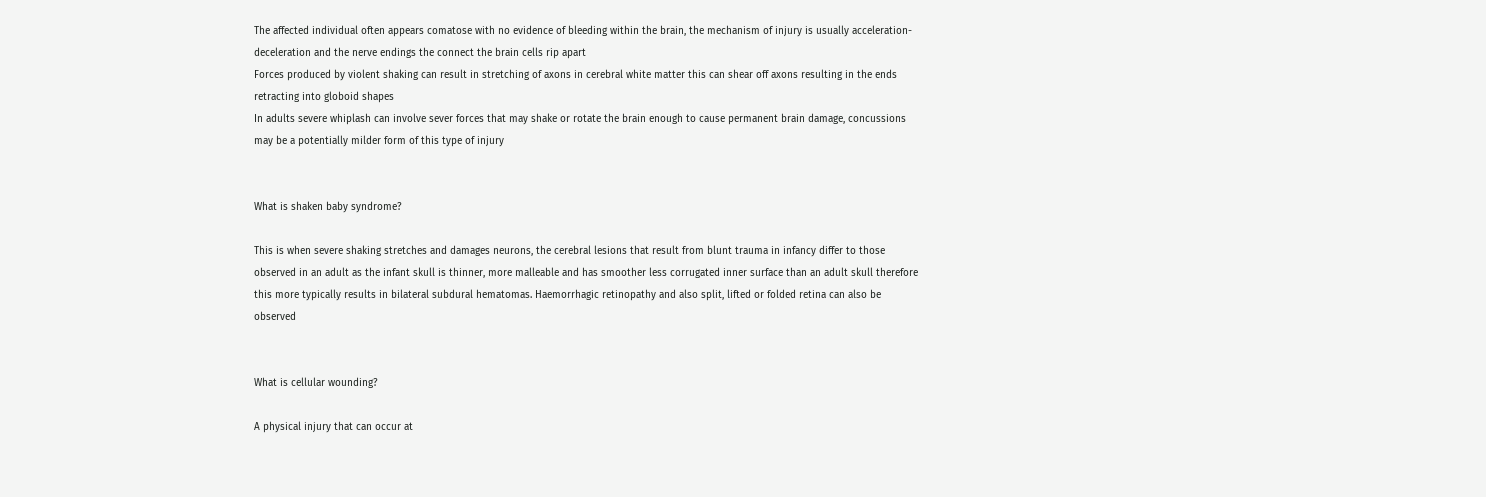The affected individual often appears comatose with no evidence of bleeding within the brain, the mechanism of injury is usually acceleration-deceleration and the nerve endings the connect the brain cells rip apart
Forces produced by violent shaking can result in stretching of axons in cerebral white matter this can shear off axons resulting in the ends retracting into globoid shapes
In adults severe whiplash can involve sever forces that may shake or rotate the brain enough to cause permanent brain damage, concussions may be a potentially milder form of this type of injury


What is shaken baby syndrome?

This is when severe shaking stretches and damages neurons, the cerebral lesions that result from blunt trauma in infancy differ to those observed in an adult as the infant skull is thinner, more malleable and has smoother less corrugated inner surface than an adult skull therefore this more typically results in bilateral subdural hematomas. Haemorrhagic retinopathy and also split, lifted or folded retina can also be observed


What is cellular wounding?

A physical injury that can occur at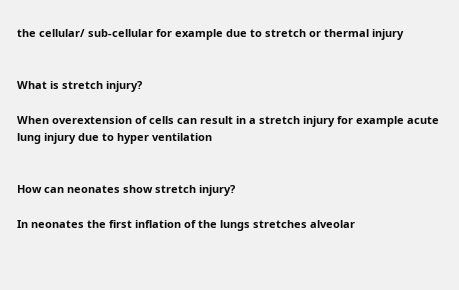the cellular/ sub-cellular for example due to stretch or thermal injury


What is stretch injury?

When overextension of cells can result in a stretch injury for example acute lung injury due to hyper ventilation


How can neonates show stretch injury?

In neonates the first inflation of the lungs stretches alveolar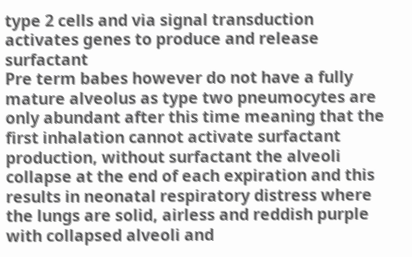type 2 cells and via signal transduction activates genes to produce and release surfactant
Pre term babes however do not have a fully mature alveolus as type two pneumocytes are only abundant after this time meaning that the first inhalation cannot activate surfactant production, without surfactant the alveoli collapse at the end of each expiration and this results in neonatal respiratory distress where the lungs are solid, airless and reddish purple with collapsed alveoli and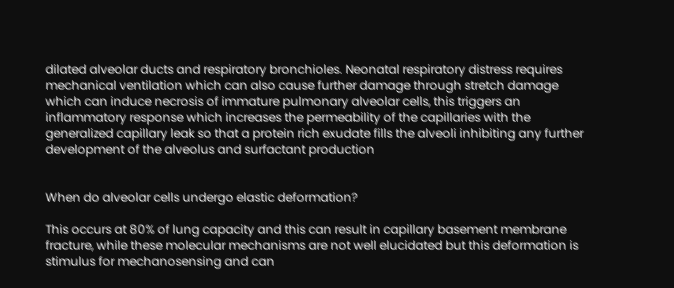dilated alveolar ducts and respiratory bronchioles. Neonatal respiratory distress requires mechanical ventilation which can also cause further damage through stretch damage which can induce necrosis of immature pulmonary alveolar cells, this triggers an inflammatory response which increases the permeability of the capillaries with the generalized capillary leak so that a protein rich exudate fills the alveoli inhibiting any further development of the alveolus and surfactant production


When do alveolar cells undergo elastic deformation?

This occurs at 80% of lung capacity and this can result in capillary basement membrane fracture, while these molecular mechanisms are not well elucidated but this deformation is stimulus for mechanosensing and can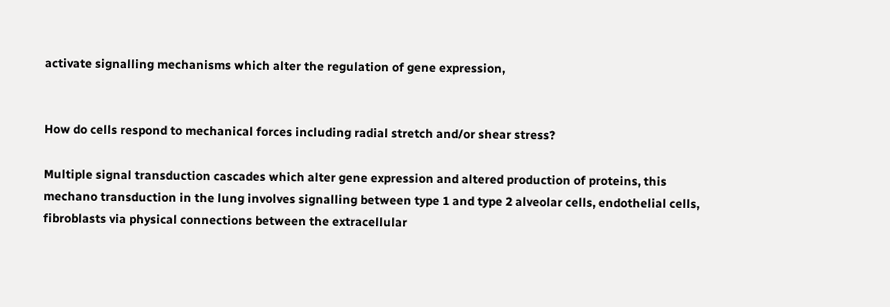activate signalling mechanisms which alter the regulation of gene expression,


How do cells respond to mechanical forces including radial stretch and/or shear stress?

Multiple signal transduction cascades which alter gene expression and altered production of proteins, this mechano transduction in the lung involves signalling between type 1 and type 2 alveolar cells, endothelial cells, fibroblasts via physical connections between the extracellular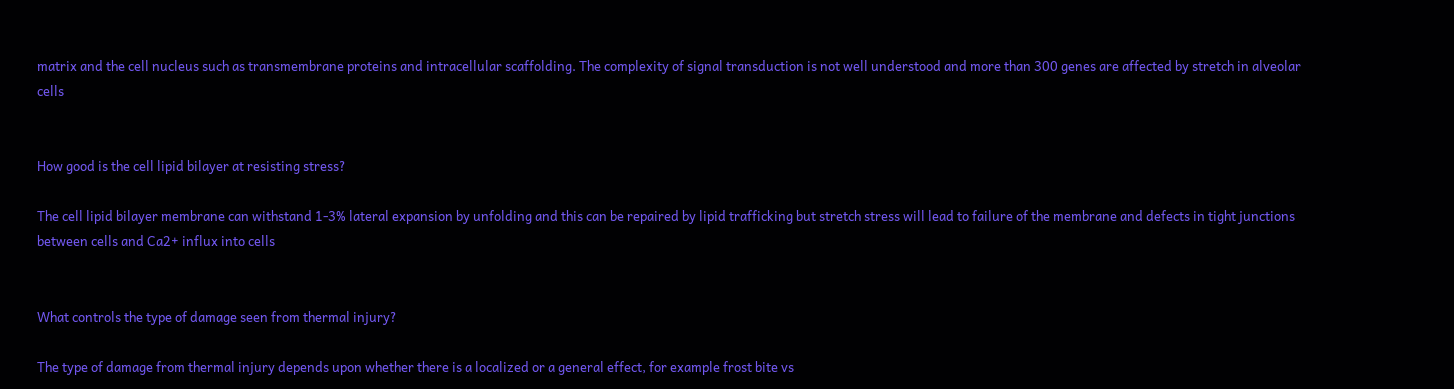matrix and the cell nucleus such as transmembrane proteins and intracellular scaffolding. The complexity of signal transduction is not well understood and more than 300 genes are affected by stretch in alveolar cells


How good is the cell lipid bilayer at resisting stress?

The cell lipid bilayer membrane can withstand 1-3% lateral expansion by unfolding and this can be repaired by lipid trafficking but stretch stress will lead to failure of the membrane and defects in tight junctions between cells and Ca2+ influx into cells


What controls the type of damage seen from thermal injury?

The type of damage from thermal injury depends upon whether there is a localized or a general effect, for example frost bite vs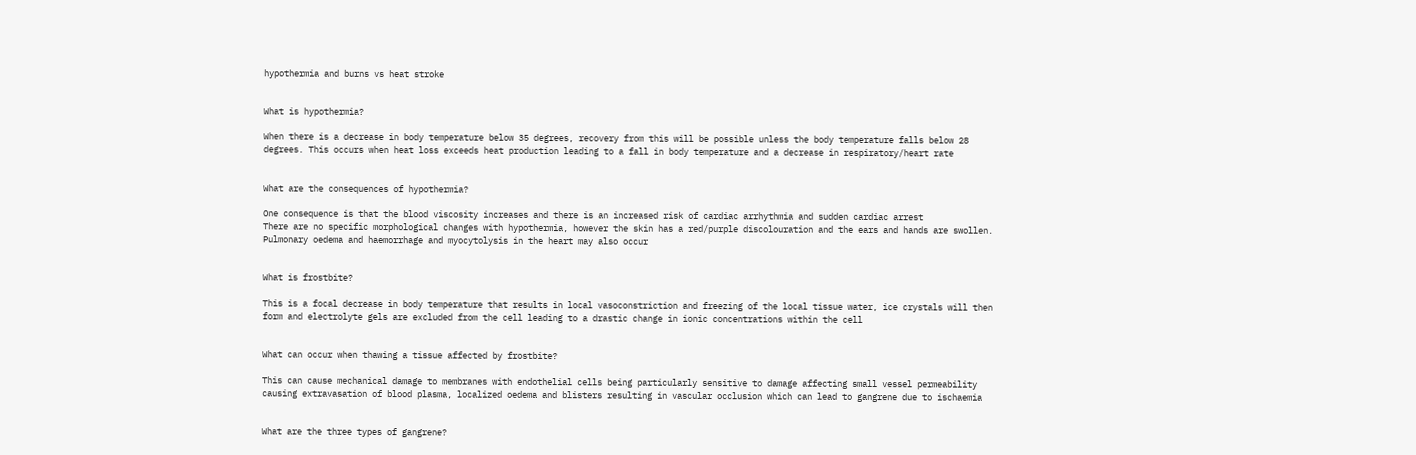hypothermia and burns vs heat stroke


What is hypothermia?

When there is a decrease in body temperature below 35 degrees, recovery from this will be possible unless the body temperature falls below 28 degrees. This occurs when heat loss exceeds heat production leading to a fall in body temperature and a decrease in respiratory/heart rate


What are the consequences of hypothermia?

One consequence is that the blood viscosity increases and there is an increased risk of cardiac arrhythmia and sudden cardiac arrest
There are no specific morphological changes with hypothermia, however the skin has a red/purple discolouration and the ears and hands are swollen. Pulmonary oedema and haemorrhage and myocytolysis in the heart may also occur


What is frostbite?

This is a focal decrease in body temperature that results in local vasoconstriction and freezing of the local tissue water, ice crystals will then form and electrolyte gels are excluded from the cell leading to a drastic change in ionic concentrations within the cell


What can occur when thawing a tissue affected by frostbite?

This can cause mechanical damage to membranes with endothelial cells being particularly sensitive to damage affecting small vessel permeability causing extravasation of blood plasma, localized oedema and blisters resulting in vascular occlusion which can lead to gangrene due to ischaemia


What are the three types of gangrene?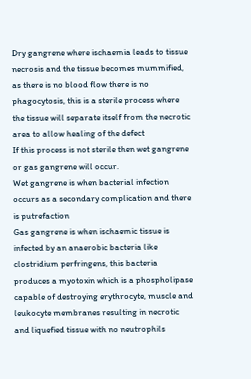Dry gangrene where ischaemia leads to tissue necrosis and the tissue becomes mummified, as there is no blood flow there is no phagocytosis, this is a sterile process where the tissue will separate itself from the necrotic area to allow healing of the defect
If this process is not sterile then wet gangrene or gas gangrene will occur.
Wet gangrene is when bacterial infection occurs as a secondary complication and there is putrefaction
Gas gangrene is when ischaemic tissue is infected by an anaerobic bacteria like clostridium perfringens, this bacteria produces a myotoxin which is a phospholipase capable of destroying erythrocyte, muscle and leukocyte membranes resulting in necrotic and liquefied tissue with no neutrophils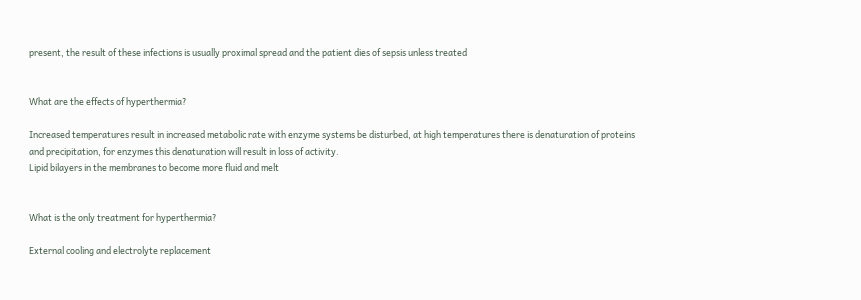present, the result of these infections is usually proximal spread and the patient dies of sepsis unless treated


What are the effects of hyperthermia?

Increased temperatures result in increased metabolic rate with enzyme systems be disturbed, at high temperatures there is denaturation of proteins and precipitation, for enzymes this denaturation will result in loss of activity.
Lipid bilayers in the membranes to become more fluid and melt


What is the only treatment for hyperthermia?

External cooling and electrolyte replacement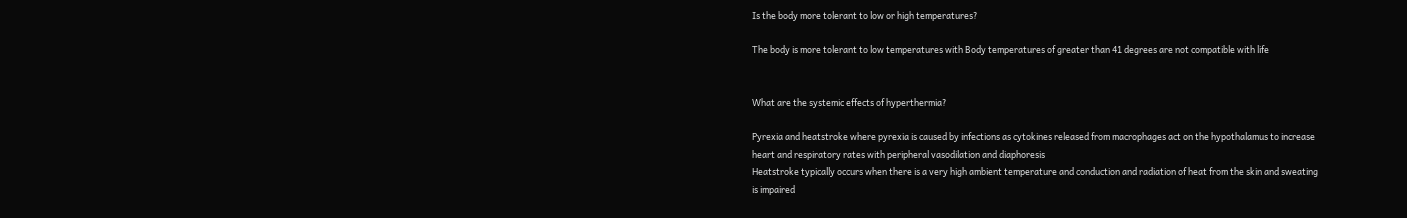Is the body more tolerant to low or high temperatures?

The body is more tolerant to low temperatures with Body temperatures of greater than 41 degrees are not compatible with life


What are the systemic effects of hyperthermia?

Pyrexia and heatstroke where pyrexia is caused by infections as cytokines released from macrophages act on the hypothalamus to increase heart and respiratory rates with peripheral vasodilation and diaphoresis
Heatstroke typically occurs when there is a very high ambient temperature and conduction and radiation of heat from the skin and sweating is impaired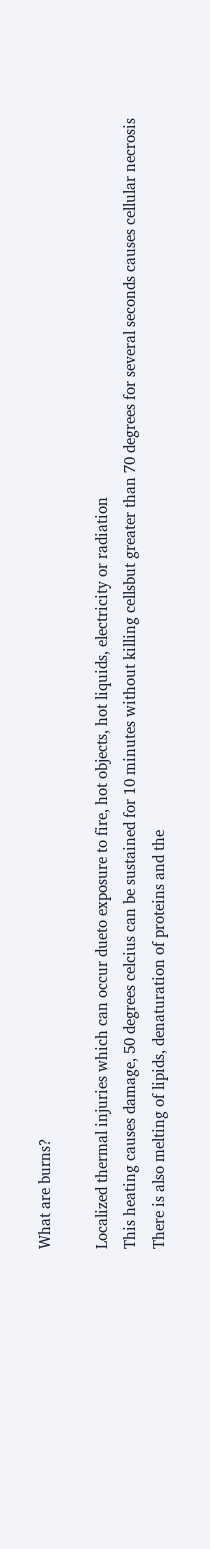What are burns?

Localized thermal injuries which can occur dueto exposure to fire, hot objects, hot liquids, electricity or radiation
This heating causes damage, 50 degrees celcius can be sustained for 10 minutes without killing cellsbut greater than 70 degrees for several seconds causes cellular necrosis
There is also melting of lipids, denaturation of proteins and the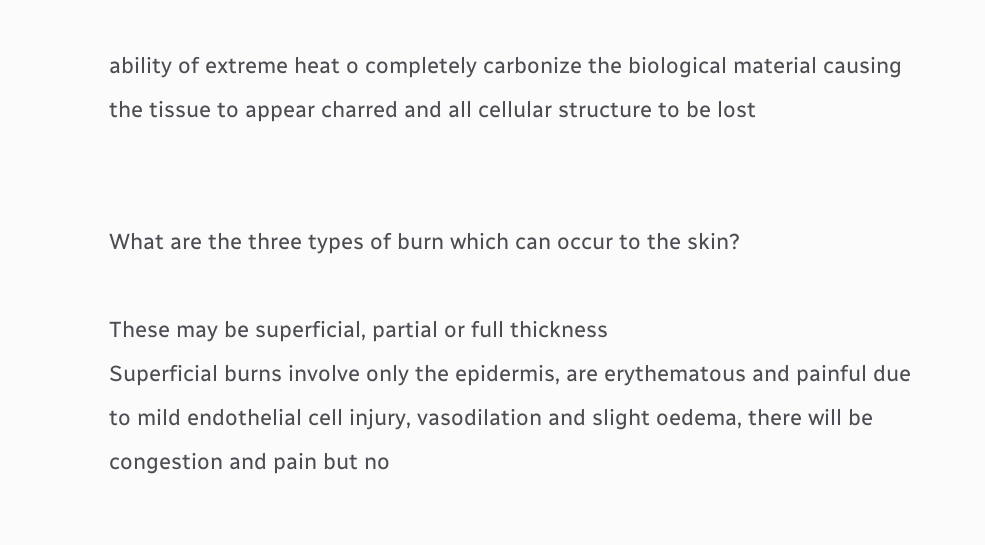ability of extreme heat o completely carbonize the biological material causing the tissue to appear charred and all cellular structure to be lost


What are the three types of burn which can occur to the skin?

These may be superficial, partial or full thickness
Superficial burns involve only the epidermis, are erythematous and painful due to mild endothelial cell injury, vasodilation and slight oedema, there will be congestion and pain but no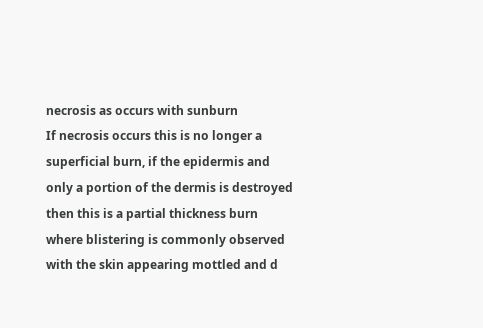necrosis as occurs with sunburn
If necrosis occurs this is no longer a superficial burn, if the epidermis and only a portion of the dermis is destroyed then this is a partial thickness burn where blistering is commonly observed with the skin appearing mottled and d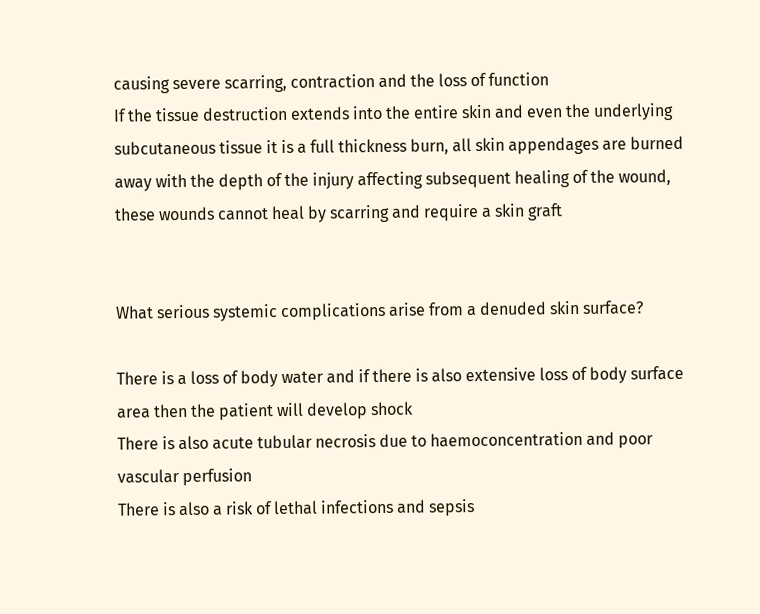causing severe scarring, contraction and the loss of function
If the tissue destruction extends into the entire skin and even the underlying subcutaneous tissue it is a full thickness burn, all skin appendages are burned away with the depth of the injury affecting subsequent healing of the wound, these wounds cannot heal by scarring and require a skin graft


What serious systemic complications arise from a denuded skin surface?

There is a loss of body water and if there is also extensive loss of body surface area then the patient will develop shock
There is also acute tubular necrosis due to haemoconcentration and poor vascular perfusion
There is also a risk of lethal infections and sepsis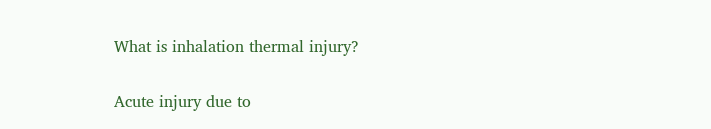What is inhalation thermal injury?

Acute injury due to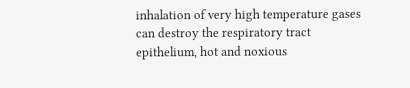inhalation of very high temperature gases can destroy the respiratory tract epithelium, hot and noxious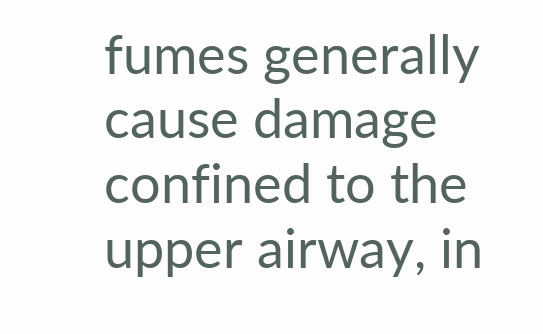fumes generally cause damage confined to the upper airway, in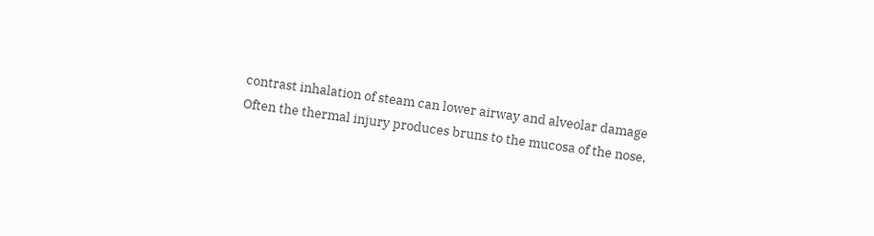contrast inhalation of steam can lower airway and alveolar damage
Often the thermal injury produces bruns to the mucosa of the nose,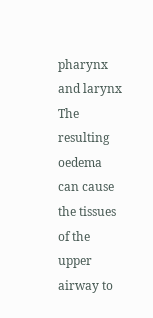pharynx and larynx
The resulting oedema can cause the tissues of the upper airway to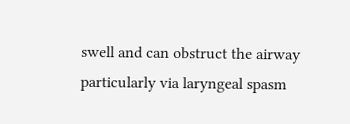swell and can obstruct the airway particularly via laryngeal spasm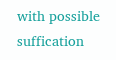with possible suffication